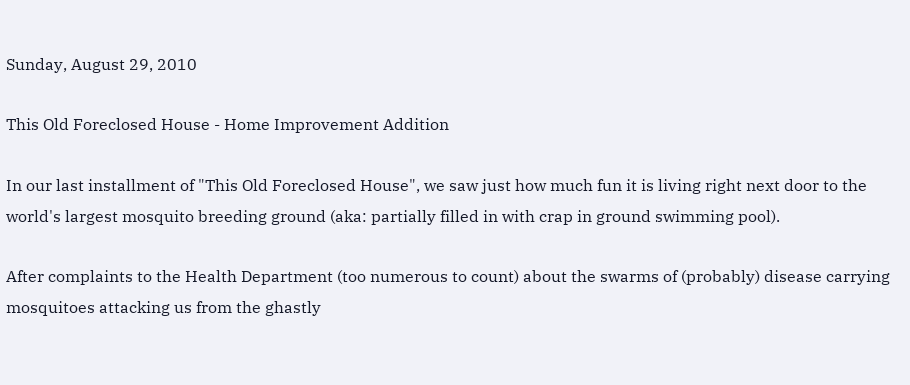Sunday, August 29, 2010

This Old Foreclosed House - Home Improvement Addition

In our last installment of "This Old Foreclosed House", we saw just how much fun it is living right next door to the world's largest mosquito breeding ground (aka: partially filled in with crap in ground swimming pool).

After complaints to the Health Department (too numerous to count) about the swarms of (probably) disease carrying mosquitoes attacking us from the ghastly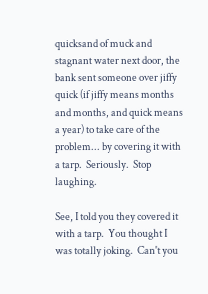quicksand of muck and stagnant water next door, the bank sent someone over jiffy quick (if jiffy means months and months, and quick means a year) to take care of the problem... by covering it with a tarp.  Seriously.  Stop laughing.

See, I told you they covered it with a tarp.  You thought I was totally joking.  Can't you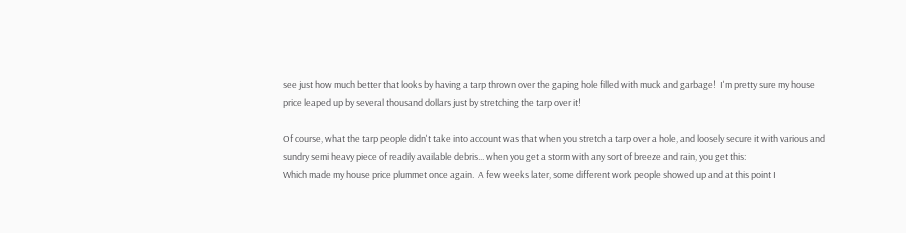see just how much better that looks by having a tarp thrown over the gaping hole filled with muck and garbage!  I'm pretty sure my house price leaped up by several thousand dollars just by stretching the tarp over it!

Of course, what the tarp people didn't take into account was that when you stretch a tarp over a hole, and loosely secure it with various and sundry semi heavy piece of readily available debris... when you get a storm with any sort of breeze and rain, you get this:
Which made my house price plummet once again.  A few weeks later, some different work people showed up and at this point I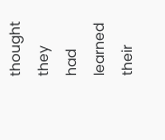thought they had learned their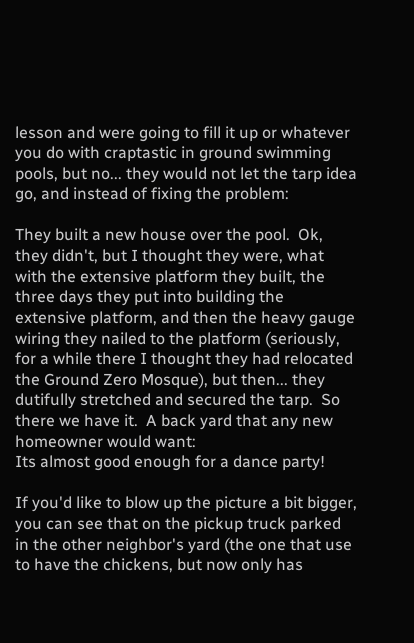lesson and were going to fill it up or whatever you do with craptastic in ground swimming pools, but no... they would not let the tarp idea go, and instead of fixing the problem:

They built a new house over the pool.  Ok, they didn't, but I thought they were, what with the extensive platform they built, the three days they put into building the extensive platform, and then the heavy gauge wiring they nailed to the platform (seriously, for a while there I thought they had relocated the Ground Zero Mosque), but then... they dutifully stretched and secured the tarp.  So there we have it.  A back yard that any new homeowner would want:
Its almost good enough for a dance party!

If you'd like to blow up the picture a bit bigger, you can see that on the pickup truck parked in the other neighbor's yard (the one that use to have the chickens, but now only has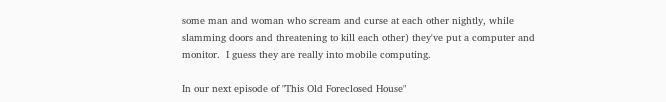some man and woman who scream and curse at each other nightly, while slamming doors and threatening to kill each other) they've put a computer and monitor.  I guess they are really into mobile computing.

In our next episode of "This Old Foreclosed House"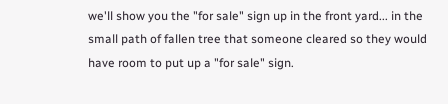we'll show you the "for sale" sign up in the front yard... in the small path of fallen tree that someone cleared so they would have room to put up a "for sale" sign.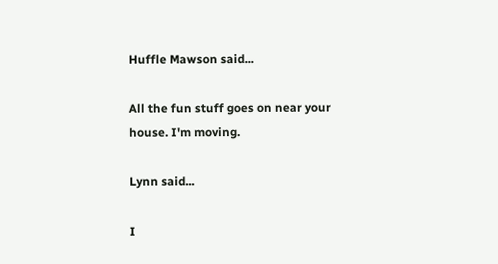Huffle Mawson said...

All the fun stuff goes on near your house. I'm moving.

Lynn said...

I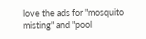love the ads for "mosquito misting" and "pool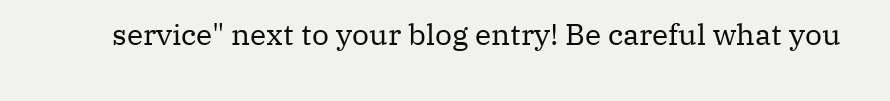service" next to your blog entry! Be careful what you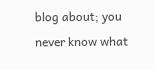blog about; you never know what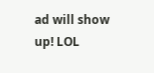ad will show up! LOL